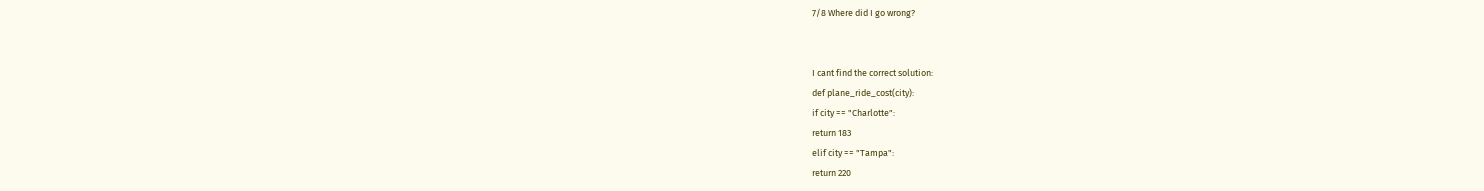7/8 Where did I go wrong?


I cant find the correct solution:
def plane_ride_cost(city):
if city == "Charlotte":
return 183
elif city == "Tampa":
return 220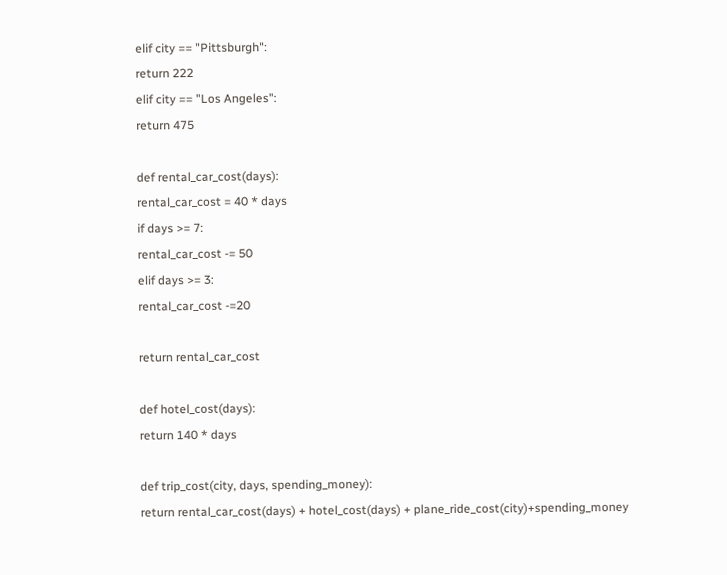elif city == "Pittsburgh":
return 222
elif city == "Los Angeles":
return 475

def rental_car_cost(days):
rental_car_cost = 40 * days
if days >= 7:
rental_car_cost -= 50
elif days >= 3:
rental_car_cost -=20

return rental_car_cost

def hotel_cost(days):
return 140 * days

def trip_cost(city, days, spending_money):
return rental_car_cost(days) + hotel_cost(days) + plane_ride_cost(city)+spending_money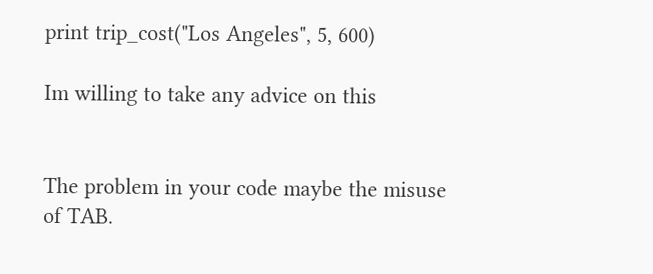print trip_cost("Los Angeles", 5, 600)

Im willing to take any advice on this


The problem in your code maybe the misuse of TAB.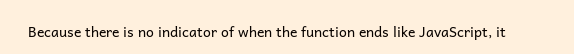Because there is no indicator of when the function ends like JavaScript, it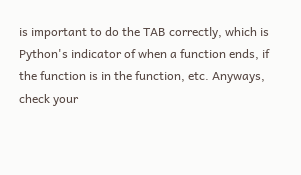is important to do the TAB correctly, which is Python's indicator of when a function ends, if the function is in the function, etc. Anyways, check your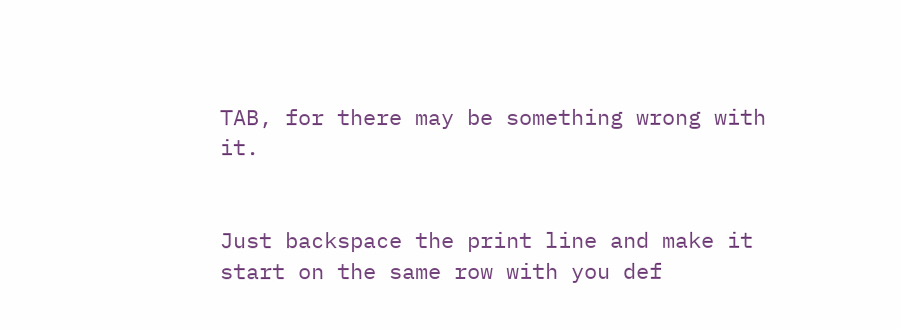TAB, for there may be something wrong with it.


Just backspace the print line and make it start on the same row with you def